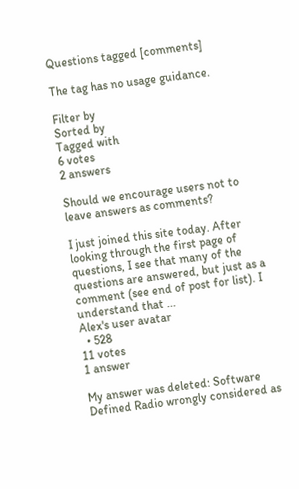Questions tagged [comments]

The tag has no usage guidance.

Filter by
Sorted by
Tagged with
6 votes
2 answers

Should we encourage users not to leave answers as comments?

I just joined this site today. After looking through the first page of questions, I see that many of the questions are answered, but just as a comment (see end of post for list). I understand that ...
Alex's user avatar
  • 528
11 votes
1 answer

My answer was deleted: Software Defined Radio wrongly considered as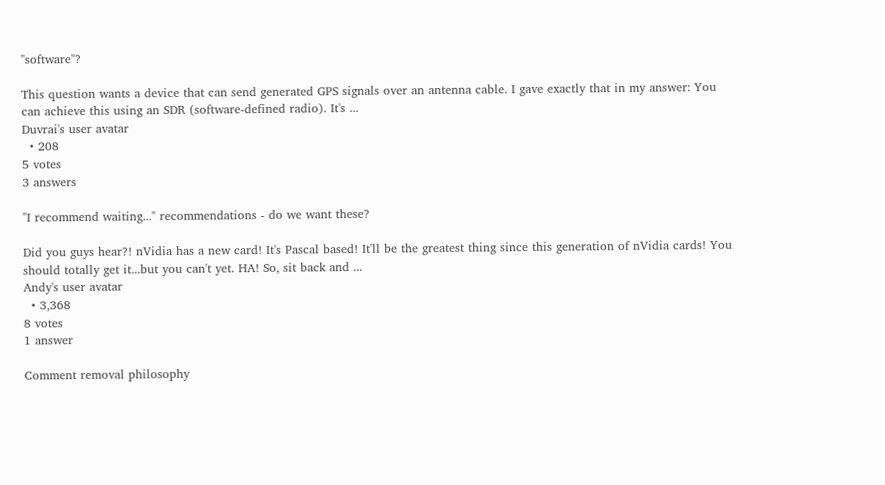"software"?

This question wants a device that can send generated GPS signals over an antenna cable. I gave exactly that in my answer: You can achieve this using an SDR (software-defined radio). It's ...
Duvrai's user avatar
  • 208
5 votes
3 answers

"I recommend waiting..." recommendations - do we want these?

Did you guys hear?! nVidia has a new card! It's Pascal based! It'll be the greatest thing since this generation of nVidia cards! You should totally get it...but you can't yet. HA! So, sit back and ...
Andy's user avatar
  • 3,368
8 votes
1 answer

Comment removal philosophy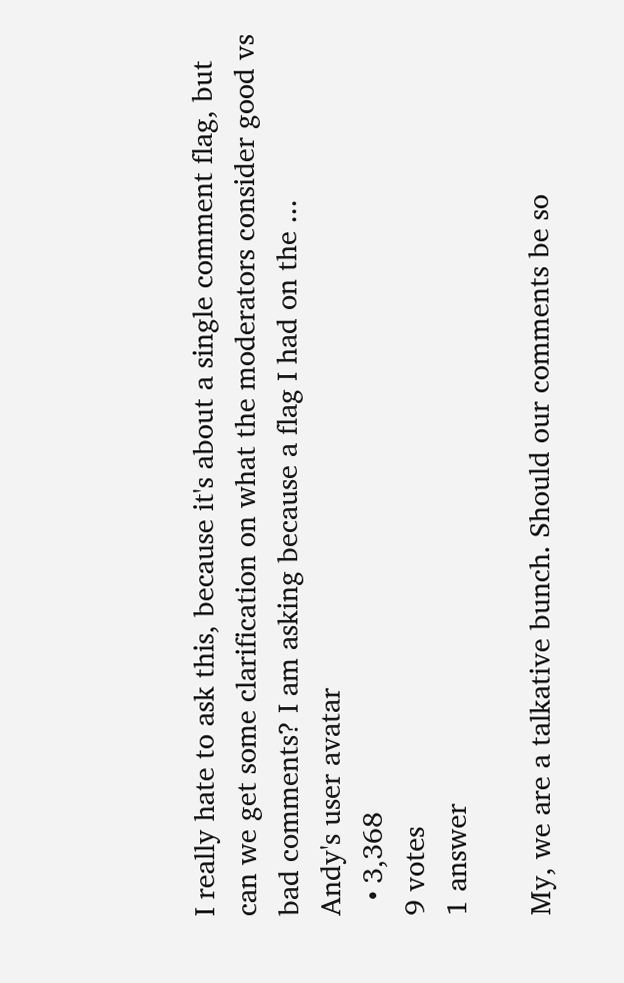I really hate to ask this, because it's about a single comment flag, but can we get some clarification on what the moderators consider good vs bad comments? I am asking because a flag I had on the ...
Andy's user avatar
  • 3,368
9 votes
1 answer

My, we are a talkative bunch. Should our comments be so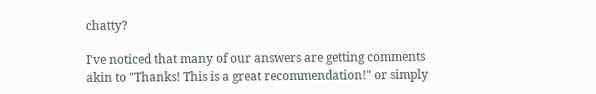chatty?

I've noticed that many of our answers are getting comments akin to "Thanks! This is a great recommendation!" or simply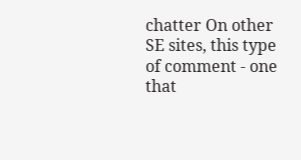chatter On other SE sites, this type of comment - one that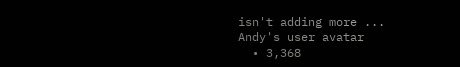isn't adding more ...
Andy's user avatar
  • 3,368